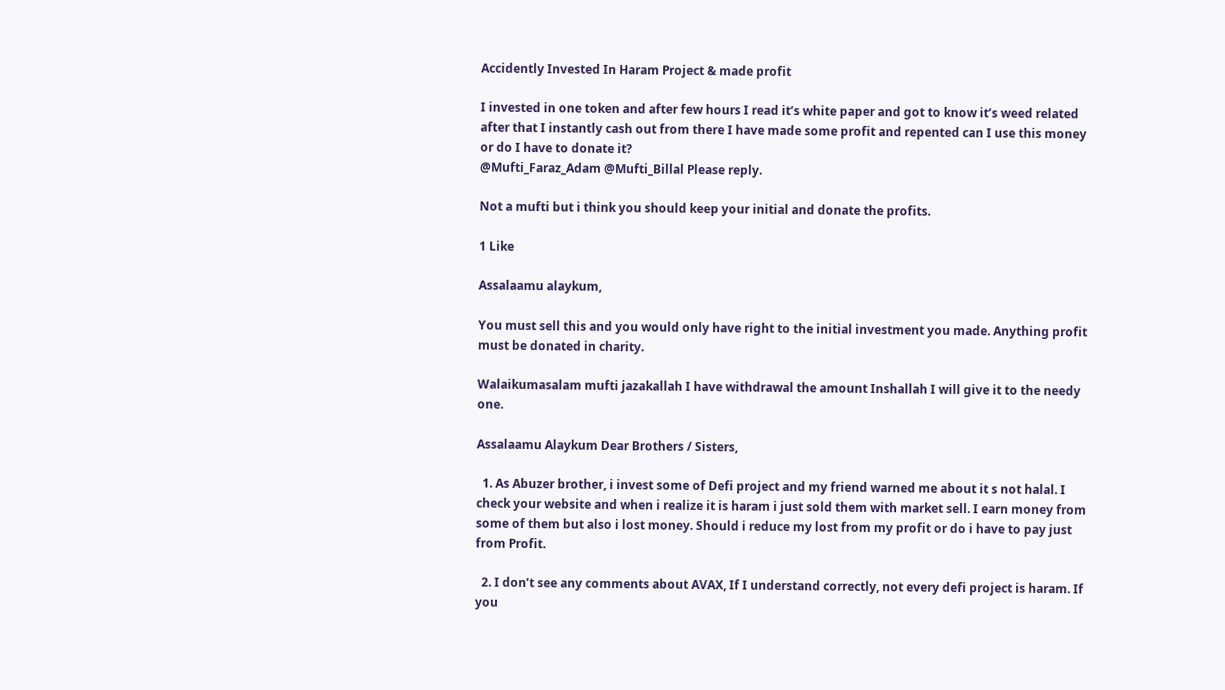Accidently Invested In Haram Project & made profit

I invested in one token and after few hours I read it’s white paper and got to know it’s weed related after that I instantly cash out from there I have made some profit and repented can I use this money or do I have to donate it?
@Mufti_Faraz_Adam @Mufti_Billal Please reply.

Not a mufti but i think you should keep your initial and donate the profits.

1 Like

Assalaamu alaykum,

You must sell this and you would only have right to the initial investment you made. Anything profit must be donated in charity.

Walaikumasalam mufti jazakallah I have withdrawal the amount Inshallah I will give it to the needy one.

Assalaamu Alaykum Dear Brothers / Sisters,

  1. As Abuzer brother, i invest some of Defi project and my friend warned me about it s not halal. I check your website and when i realize it is haram i just sold them with market sell. I earn money from some of them but also i lost money. Should i reduce my lost from my profit or do i have to pay just from Profit.

  2. I don’t see any comments about AVAX, If I understand correctly, not every defi project is haram. If you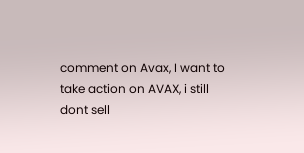comment on Avax, I want to take action on AVAX, i still dont sell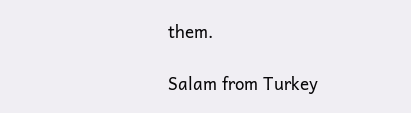them.

Salam from Turkey